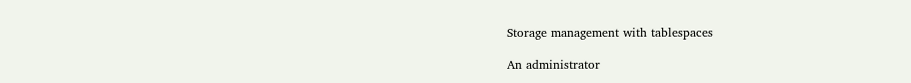Storage management with tablespaces

An administrator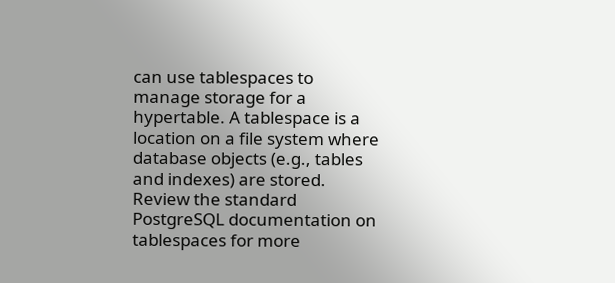can use tablespaces to manage storage for a hypertable. A tablespace is a location on a file system where database objects (e.g., tables and indexes) are stored. Review the standard PostgreSQL documentation on tablespaces for more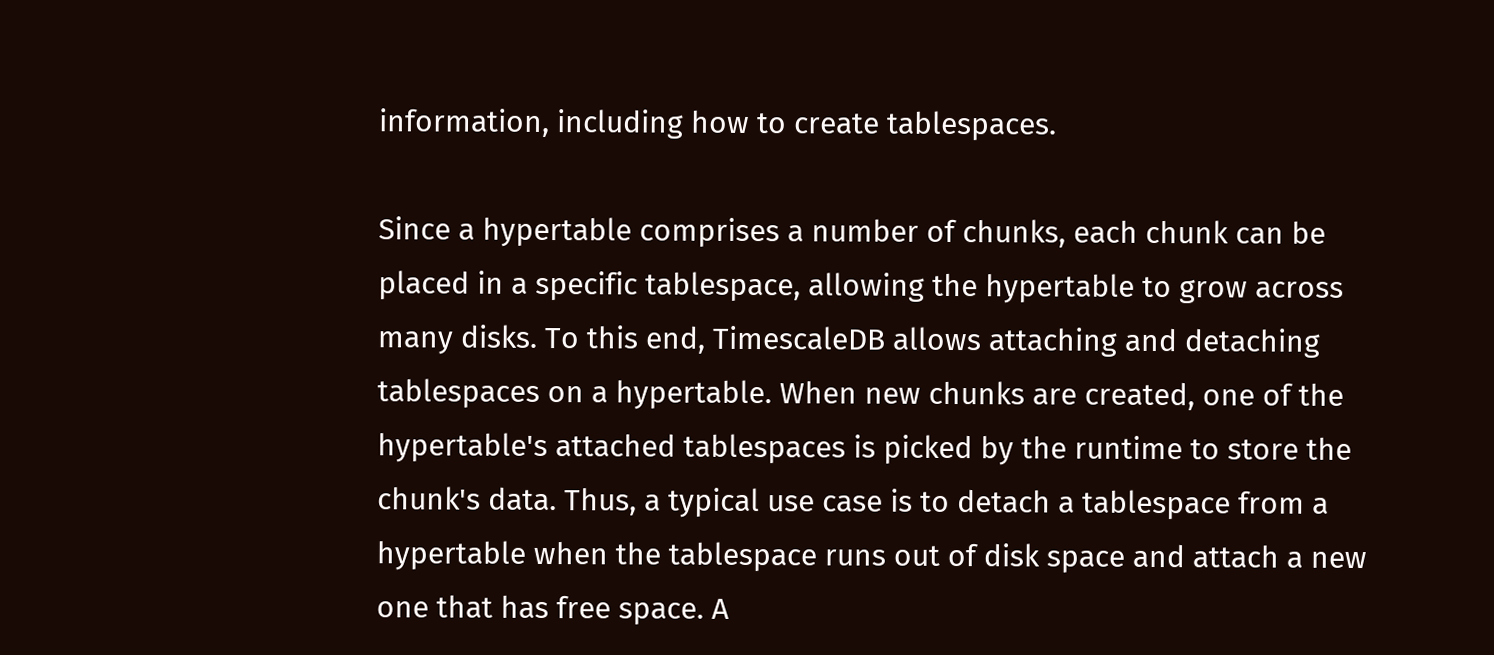information, including how to create tablespaces.

Since a hypertable comprises a number of chunks, each chunk can be placed in a specific tablespace, allowing the hypertable to grow across many disks. To this end, TimescaleDB allows attaching and detaching tablespaces on a hypertable. When new chunks are created, one of the hypertable's attached tablespaces is picked by the runtime to store the chunk's data. Thus, a typical use case is to detach a tablespace from a hypertable when the tablespace runs out of disk space and attach a new one that has free space. A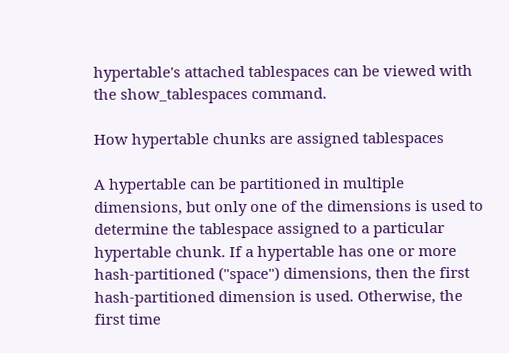hypertable's attached tablespaces can be viewed with the show_tablespaces command.

How hypertable chunks are assigned tablespaces

A hypertable can be partitioned in multiple dimensions, but only one of the dimensions is used to determine the tablespace assigned to a particular hypertable chunk. If a hypertable has one or more hash-partitioned ("space") dimensions, then the first hash-partitioned dimension is used. Otherwise, the first time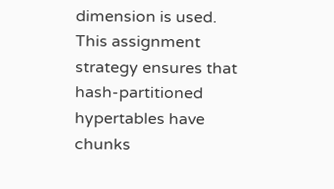dimension is used. This assignment strategy ensures that hash-partitioned hypertables have chunks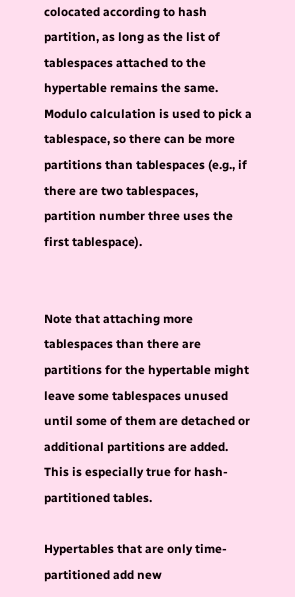colocated according to hash partition, as long as the list of tablespaces attached to the hypertable remains the same. Modulo calculation is used to pick a tablespace, so there can be more partitions than tablespaces (e.g., if there are two tablespaces, partition number three uses the first tablespace).


Note that attaching more tablespaces than there are partitions for the hypertable might leave some tablespaces unused until some of them are detached or additional partitions are added. This is especially true for hash-partitioned tables.

Hypertables that are only time-partitioned add new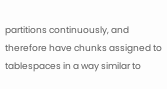partitions continuously, and therefore have chunks assigned to tablespaces in a way similar to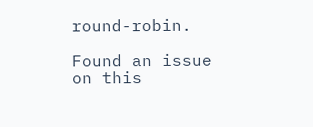round-robin.

Found an issue on this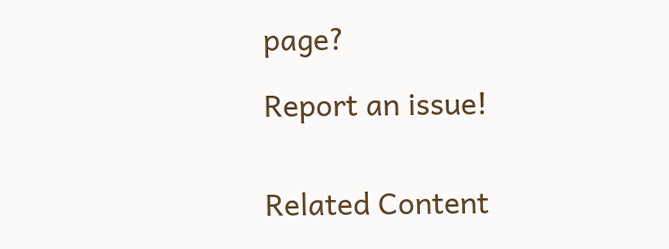page?

Report an issue!


Related Content